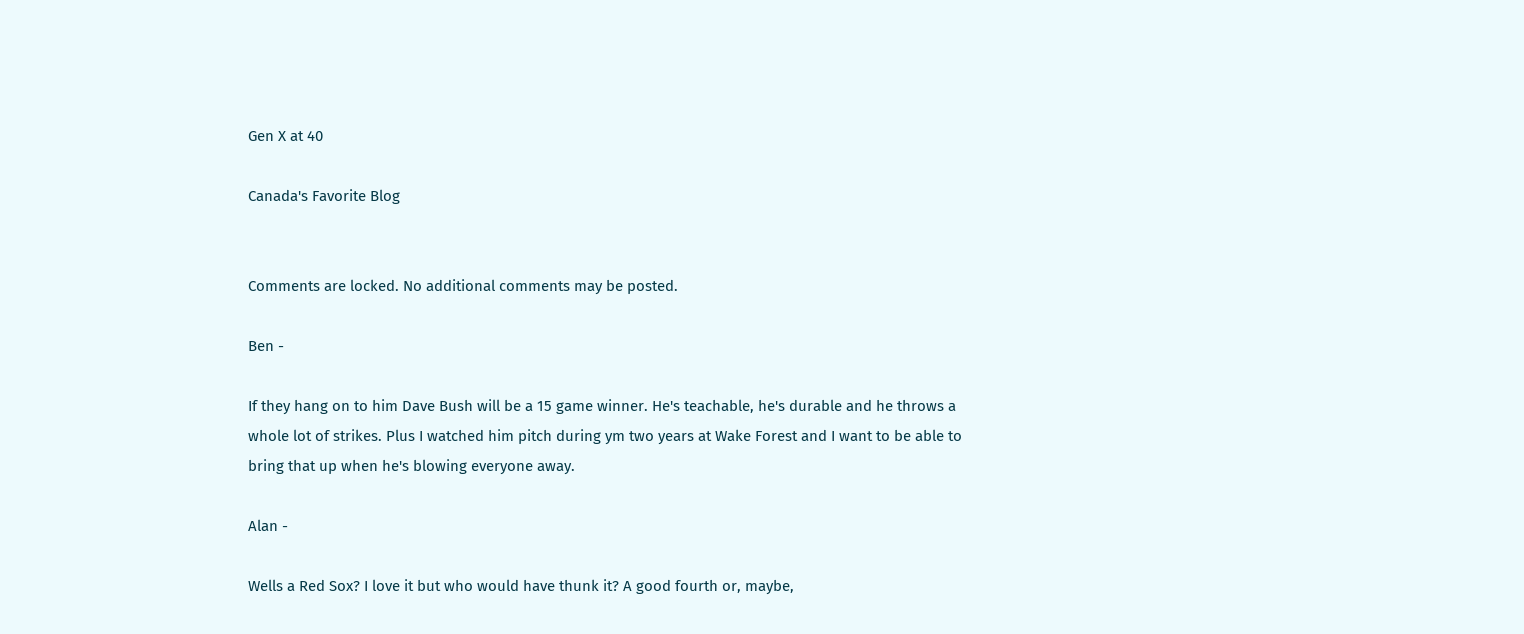Gen X at 40

Canada's Favorite Blog


Comments are locked. No additional comments may be posted.

Ben -

If they hang on to him Dave Bush will be a 15 game winner. He's teachable, he's durable and he throws a whole lot of strikes. Plus I watched him pitch during ym two years at Wake Forest and I want to be able to bring that up when he's blowing everyone away.

Alan -

Wells a Red Sox? I love it but who would have thunk it? A good fourth or, maybe,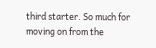third starter. So much for moving on from the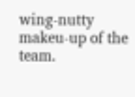wing-nutty makeu-up of the team.